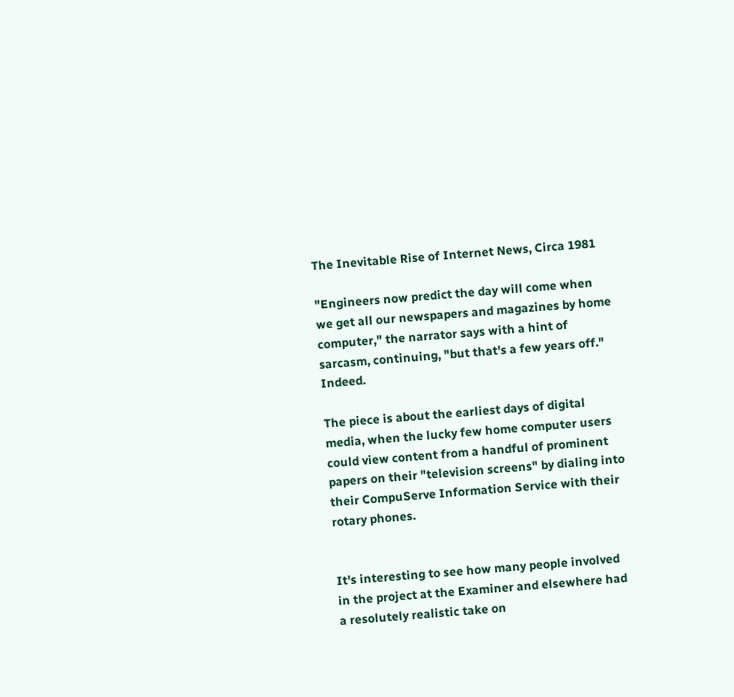The Inevitable Rise of Internet News, Circa 1981

"Engineers now predict the day will come when we get all our newspapers and magazines by home computer," the narrator says with a hint of sarcasm, continuing, "but that's a few years off." Indeed.

The piece is about the earliest days of digital media, when the lucky few home computer users could view content from a handful of prominent papers on their "television screens" by dialing into their CompuServe Information Service with their rotary phones.


It's interesting to see how many people involved in the project at the Examiner and elsewhere had a resolutely realistic take on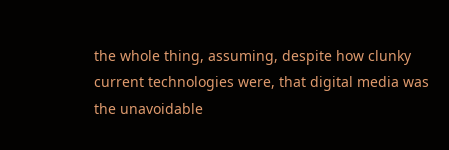the whole thing, assuming, despite how clunky current technologies were, that digital media was the unavoidable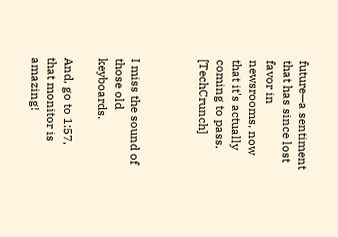future—a sentiment that has since lost favor in newsrooms, now that it's actually coming to pass. [TechCrunch]



I miss the sound of those old keyboards.

And, go to 1:57, that monitor is amazing!